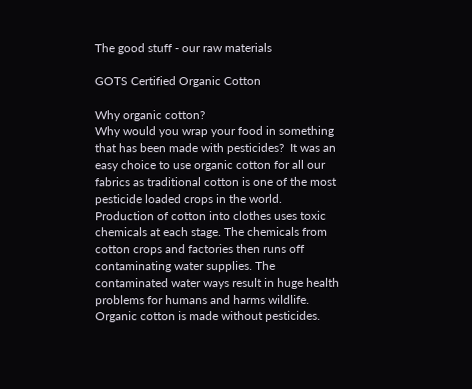The good stuff - our raw materials

GOTS Certified Organic Cotton

Why organic cotton?
Why would you wrap your food in something that has been made with pesticides?  It was an easy choice to use organic cotton for all our fabrics as traditional cotton is one of the most pesticide loaded crops in the world.
Production of cotton into clothes uses toxic chemicals at each stage. The chemicals from cotton crops and factories then runs off contaminating water supplies. The contaminated water ways result in huge health problems for humans and harms wildlife.
Organic cotton is made without pesticides.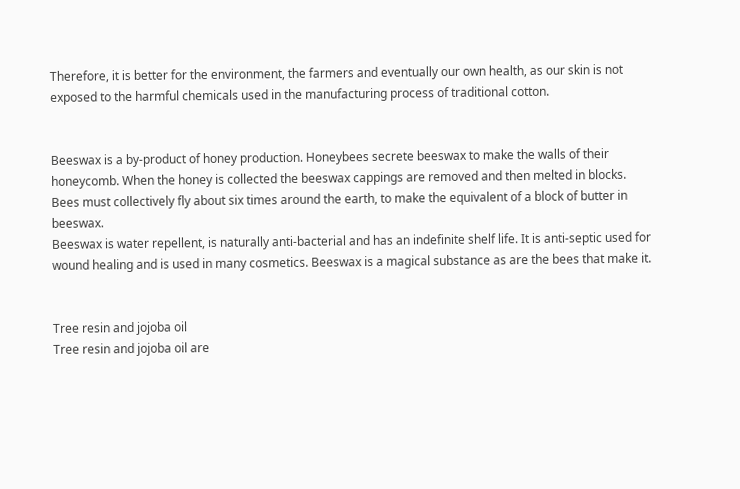Therefore, it is better for the environment, the farmers and eventually our own health, as our skin is not exposed to the harmful chemicals used in the manufacturing process of traditional cotton.


Beeswax is a by-product of honey production. Honeybees secrete beeswax to make the walls of their honeycomb. When the honey is collected the beeswax cappings are removed and then melted in blocks. Bees must collectively fly about six times around the earth, to make the equivalent of a block of butter in beeswax.
Beeswax is water repellent, is naturally anti-bacterial and has an indefinite shelf life. It is anti-septic used for wound healing and is used in many cosmetics. Beeswax is a magical substance as are the bees that make it.


Tree resin and jojoba oil
Tree resin and jojoba oil are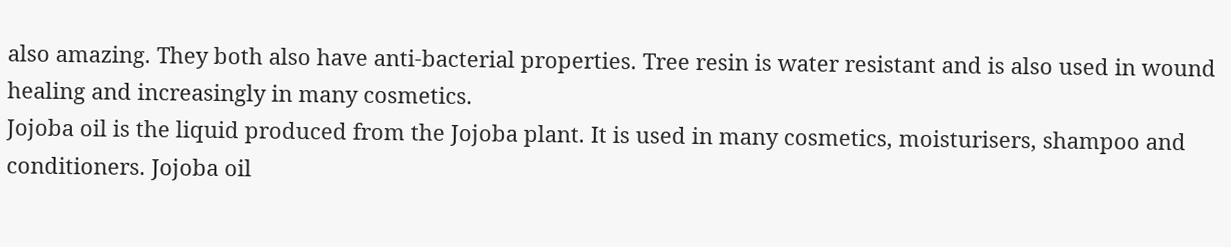also amazing. They both also have anti-bacterial properties. Tree resin is water resistant and is also used in wound healing and increasingly in many cosmetics.
Jojoba oil is the liquid produced from the Jojoba plant. It is used in many cosmetics, moisturisers, shampoo and conditioners. Jojoba oil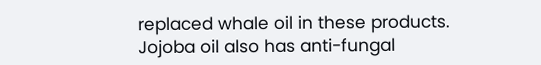replaced whale oil in these products. Jojoba oil also has anti-fungal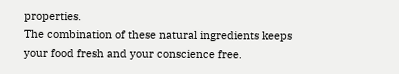properties.
The combination of these natural ingredients keeps your food fresh and your conscience free.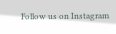Follow us on Instagram